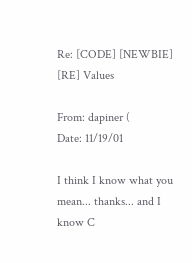Re: [CODE] [NEWBIE] [RE] Values

From: dapiner (
Date: 11/19/01

I think I know what you mean... thanks... and I know C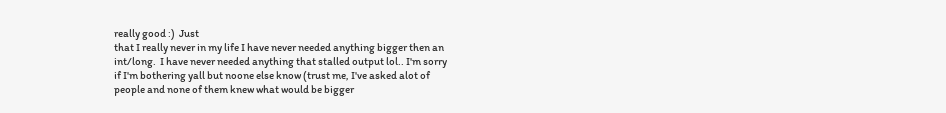really good :)  Just
that I really never in my life I have never needed anything bigger then an
int/long.  I have never needed anything that stalled output lol.. I'm sorry
if I'm bothering yall but noone else know (trust me, I've asked alot of
people and none of them knew what would be bigger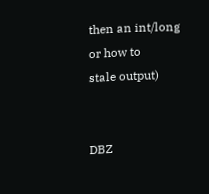then an int/long or how to
stale output)


DBZ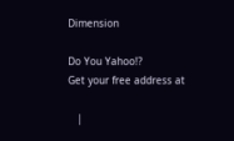Dimension

Do You Yahoo!?
Get your free address at

   |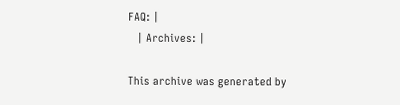FAQ: |
   | Archives: |

This archive was generated by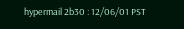hypermail 2b30 : 12/06/01 PST